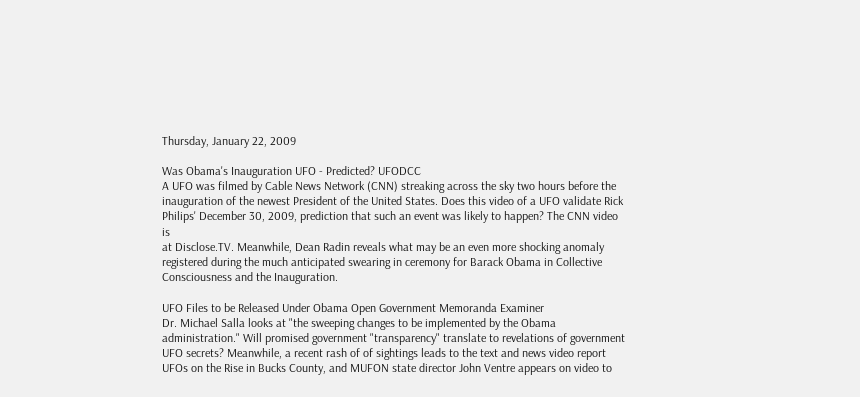Thursday, January 22, 2009

Was Obama's Inauguration UFO - Predicted? UFODCC
A UFO was filmed by Cable News Network (CNN) streaking across the sky two hours before the inauguration of the newest President of the United States. Does this video of a UFO validate Rick Philips' December 30, 2009, prediction that such an event was likely to happen? The CNN video is
at Disclose.TV. Meanwhile, Dean Radin reveals what may be an even more shocking anomaly registered during the much anticipated swearing in ceremony for Barack Obama in Collective Consciousness and the Inauguration.

UFO Files to be Released Under Obama Open Government Memoranda Examiner
Dr. Michael Salla looks at "the sweeping changes to be implemented by the Obama administration." Will promised government "transparency" translate to revelations of government UFO secrets? Meanwhile, a recent rash of of sightings leads to the text and news video report
UFOs on the Rise in Bucks County, and MUFON state director John Ventre appears on video to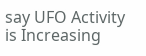say UFO Activity is Increasing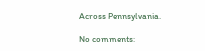Across Pennsylvania.

No comments: